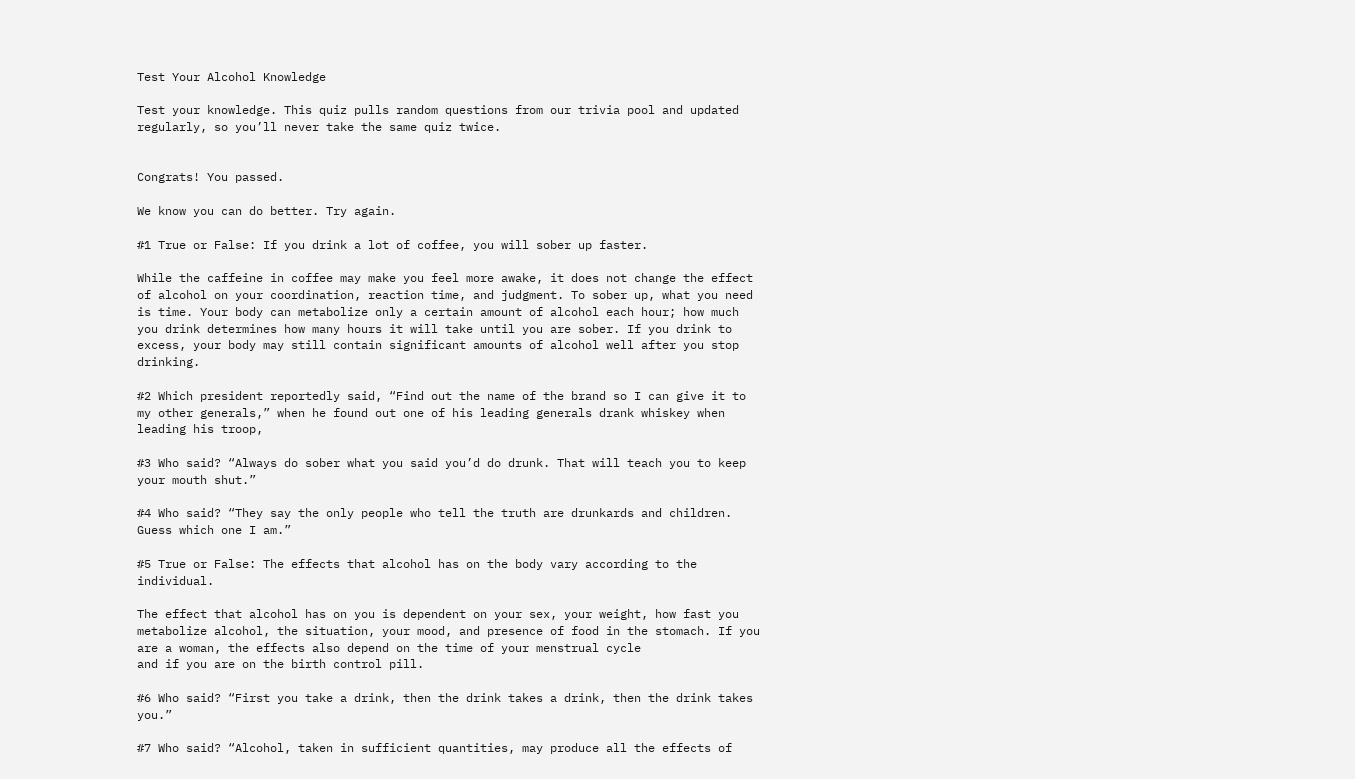Test Your Alcohol Knowledge

Test your knowledge. This quiz pulls random questions from our trivia pool and updated regularly, so you’ll never take the same quiz twice.


Congrats! You passed.

We know you can do better. Try again.

#1 True or False: If you drink a lot of coffee, you will sober up faster.

While the caffeine in coffee may make you feel more awake, it does not change the effect of alcohol on your coordination, reaction time, and judgment. To sober up, what you need is time. Your body can metabolize only a certain amount of alcohol each hour; how much you drink determines how many hours it will take until you are sober. If you drink to excess, your body may still contain significant amounts of alcohol well after you stop drinking.

#2 Which president reportedly said, “Find out the name of the brand so I can give it to my other generals,” when he found out one of his leading generals drank whiskey when leading his troop,

#3 Who said? “Always do sober what you said you’d do drunk. That will teach you to keep your mouth shut.”

#4 Who said? “They say the only people who tell the truth are drunkards and children. Guess which one I am.”

#5 True or False: The effects that alcohol has on the body vary according to the individual.

The effect that alcohol has on you is dependent on your sex, your weight, how fast you metabolize alcohol, the situation, your mood, and presence of food in the stomach. If you are a woman, the effects also depend on the time of your menstrual cycle
and if you are on the birth control pill.

#6 Who said? “First you take a drink, then the drink takes a drink, then the drink takes you.”

#7 Who said? “Alcohol, taken in sufficient quantities, may produce all the effects of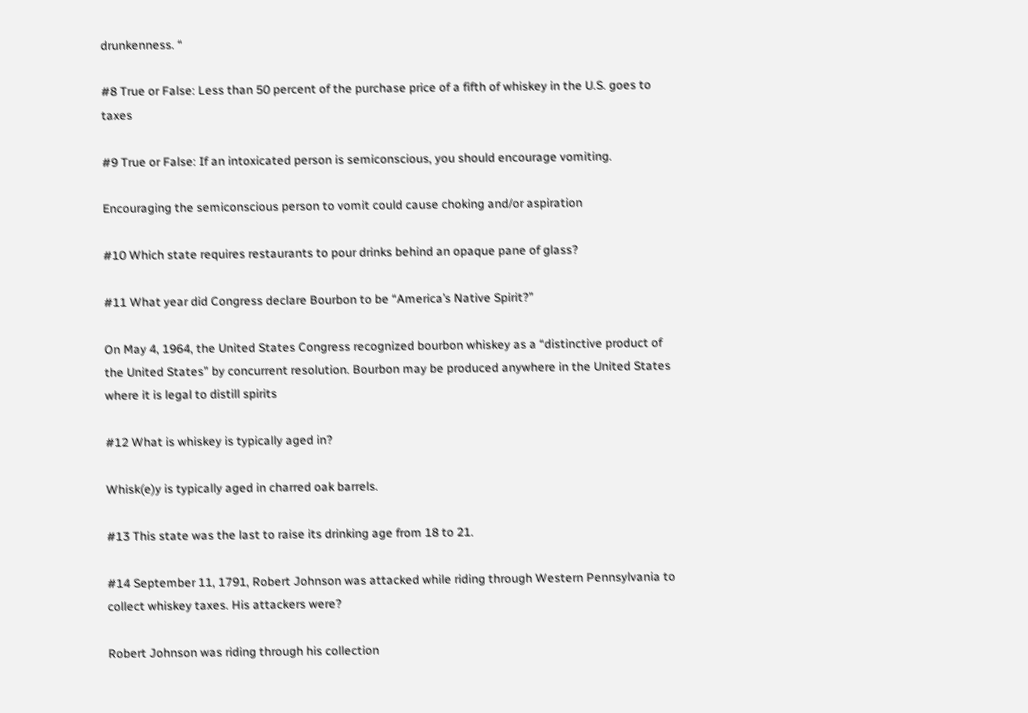drunkenness. “

#8 True or False: Less than 50 percent of the purchase price of a fifth of whiskey in the U.S. goes to taxes

#9 True or False: If an intoxicated person is semiconscious, you should encourage vomiting.

Encouraging the semiconscious person to vomit could cause choking and/or aspiration

#10 Which state requires restaurants to pour drinks behind an opaque pane of glass?

#11 What year did Congress declare Bourbon to be “America’s Native Spirit?”

On May 4, 1964, the United States Congress recognized bourbon whiskey as a “distinctive product of the United States” by concurrent resolution. Bourbon may be produced anywhere in the United States where it is legal to distill spirits

#12 What is whiskey is typically aged in?

Whisk(e)y is typically aged in charred oak barrels.

#13 This state was the last to raise its drinking age from 18 to 21.

#14 September 11, 1791, Robert Johnson was attacked while riding through Western Pennsylvania to collect whiskey taxes. His attackers were?

Robert Johnson was riding through his collection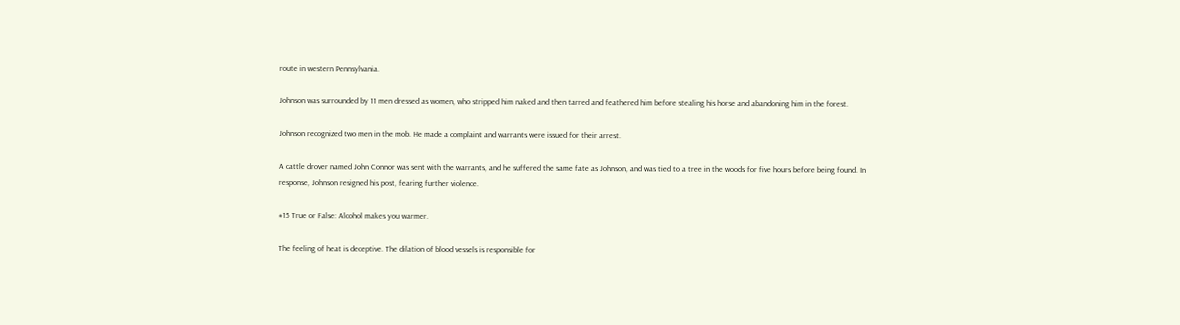route in western Pennsylvania.

Johnson was surrounded by 11 men dressed as women, who stripped him naked and then tarred and feathered him before stealing his horse and abandoning him in the forest.

Johnson recognized two men in the mob. He made a complaint and warrants were issued for their arrest.

A cattle drover named John Connor was sent with the warrants, and he suffered the same fate as Johnson, and was tied to a tree in the woods for five hours before being found. In response, Johnson resigned his post, fearing further violence.

#15 True or False: Alcohol makes you warmer.

The feeling of heat is deceptive. The dilation of blood vessels is responsible for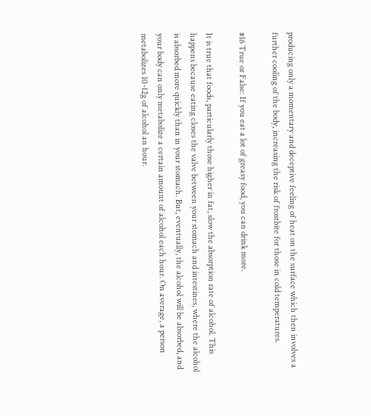producing only a momentary and deceptive feeling of heat on the surface which then involves a further cooling of the body, increasing the risk of frostbite for those in cold temperatures.

#16 True or False: If you eat a lot of greasy food, you can drink more.

It is true that foods, particularly those higher in fat, slow the absorption rate of alcohol. This happens because eating closes the valve between your stomach and intestines, where the alcohol is absorbed more quickly than in your stomach. But, eventually, the alcohol will be absorbed, and your body can only metabolize a certain amount of alcohol each hour. On average, a person metabolizes 10-12g of alcohol an hour.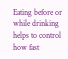Eating before or while drinking helps to control how fast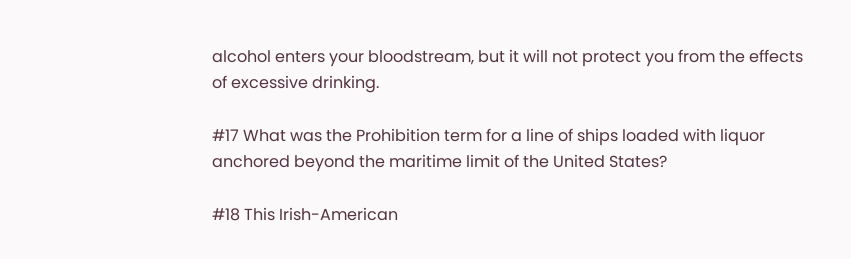alcohol enters your bloodstream, but it will not protect you from the effects of excessive drinking.

#17 What was the Prohibition term for a line of ships loaded with liquor anchored beyond the maritime limit of the United States?

#18 This Irish-American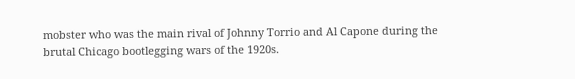mobster who was the main rival of Johnny Torrio and Al Capone during the brutal Chicago bootlegging wars of the 1920s.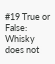#19 True or False: Whisky does not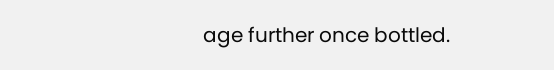age further once bottled.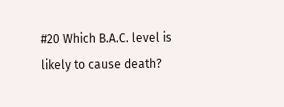#20 Which B.A.C. level is likely to cause death?